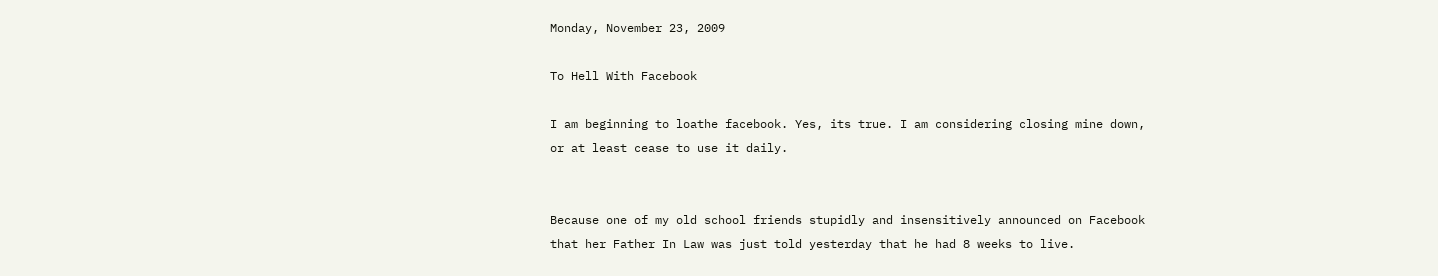Monday, November 23, 2009

To Hell With Facebook

I am beginning to loathe facebook. Yes, its true. I am considering closing mine down, or at least cease to use it daily.


Because one of my old school friends stupidly and insensitively announced on Facebook that her Father In Law was just told yesterday that he had 8 weeks to live.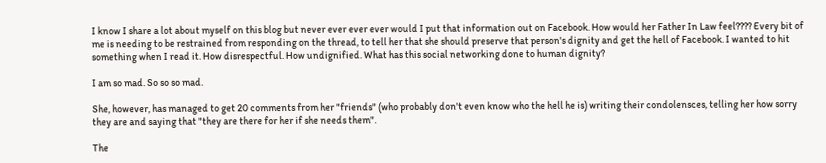I know I share a lot about myself on this blog but never ever ever ever would I put that information out on Facebook. How would her Father In Law feel???? Every bit of me is needing to be restrained from responding on the thread, to tell her that she should preserve that person's dignity and get the hell of Facebook. I wanted to hit something when I read it. How disrespectful. How undignified. What has this social networking done to human dignity?

I am so mad. So so so mad.

She, however, has managed to get 20 comments from her "friends" (who probably don't even know who the hell he is) writing their condolensces, telling her how sorry they are and saying that "they are there for her if she needs them".

The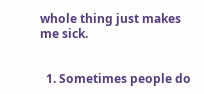whole thing just makes me sick.


  1. Sometimes people do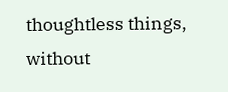thoughtless things, without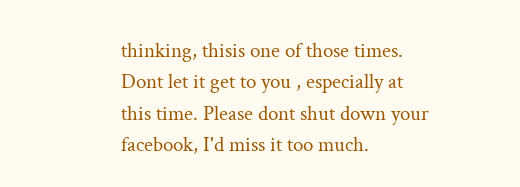thinking, thisis one of those times. Dont let it get to you , especially at this time. Please dont shut down your facebook, I'd miss it too much.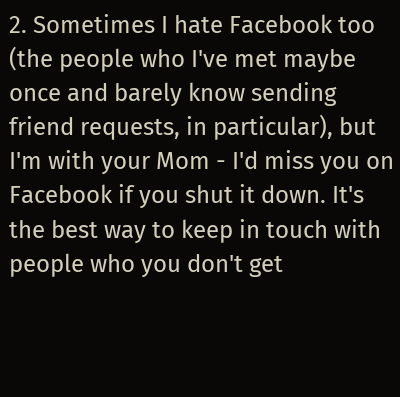2. Sometimes I hate Facebook too (the people who I've met maybe once and barely know sending friend requests, in particular), but I'm with your Mom - I'd miss you on Facebook if you shut it down. It's the best way to keep in touch with people who you don't get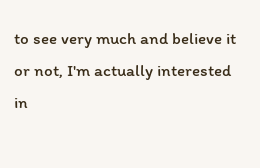to see very much and believe it or not, I'm actually interested in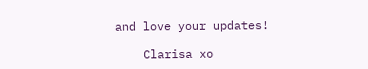and love your updates!

    Clarisa xo